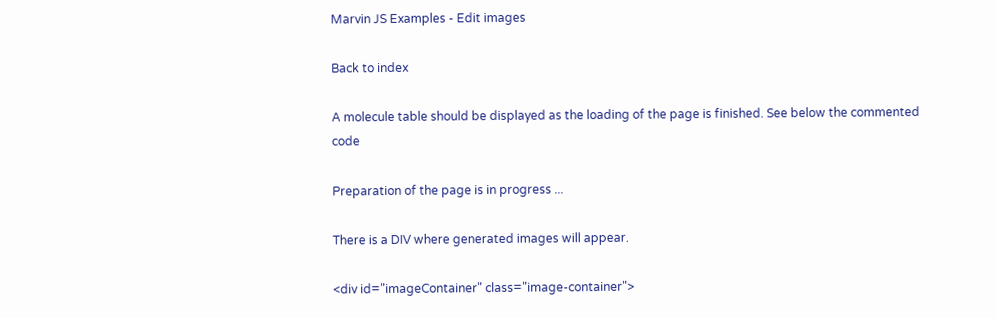Marvin JS Examples - Edit images

Back to index

A molecule table should be displayed as the loading of the page is finished. See below the commented code

Preparation of the page is in progress ...

There is a DIV where generated images will appear.

<div id="imageContainer" class="image-container">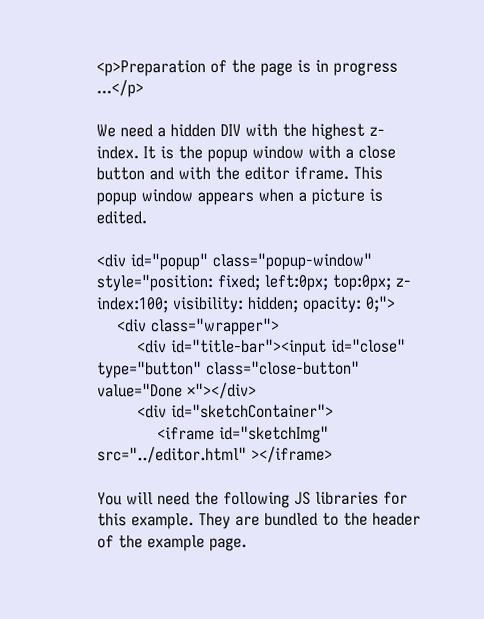<p>Preparation of the page is in progress ...</p>

We need a hidden DIV with the highest z-index. It is the popup window with a close button and with the editor iframe. This popup window appears when a picture is edited.

<div id="popup" class="popup-window" style="position: fixed; left:0px; top:0px; z-index:100; visibility: hidden; opacity: 0;">
    <div class="wrapper">
        <div id="title-bar"><input id="close" type="button" class="close-button" value="Done ×"></div>
        <div id="sketchContainer">
            <iframe id="sketchImg" src="../editor.html" ></iframe>

You will need the following JS libraries for this example. They are bundled to the header of the example page.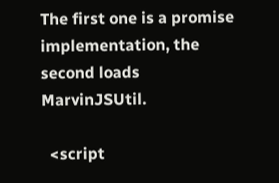The first one is a promise implementation, the second loads MarvinJSUtil.

  <script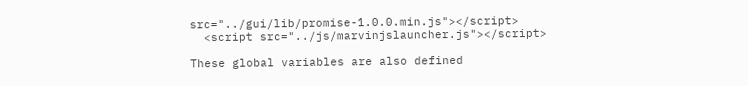src="../gui/lib/promise-1.0.0.min.js"></script>
  <script src="../js/marvinjslauncher.js"></script>

These global variables are also defined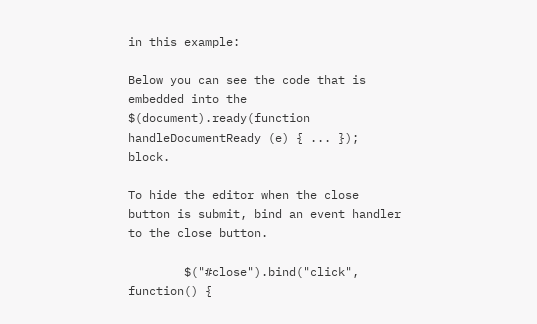in this example:

Below you can see the code that is embedded into the $(document).ready(function handleDocumentReady (e) { ... }); block.

To hide the editor when the close button is submit, bind an event handler to the close button.

        $("#close").bind("click", function() {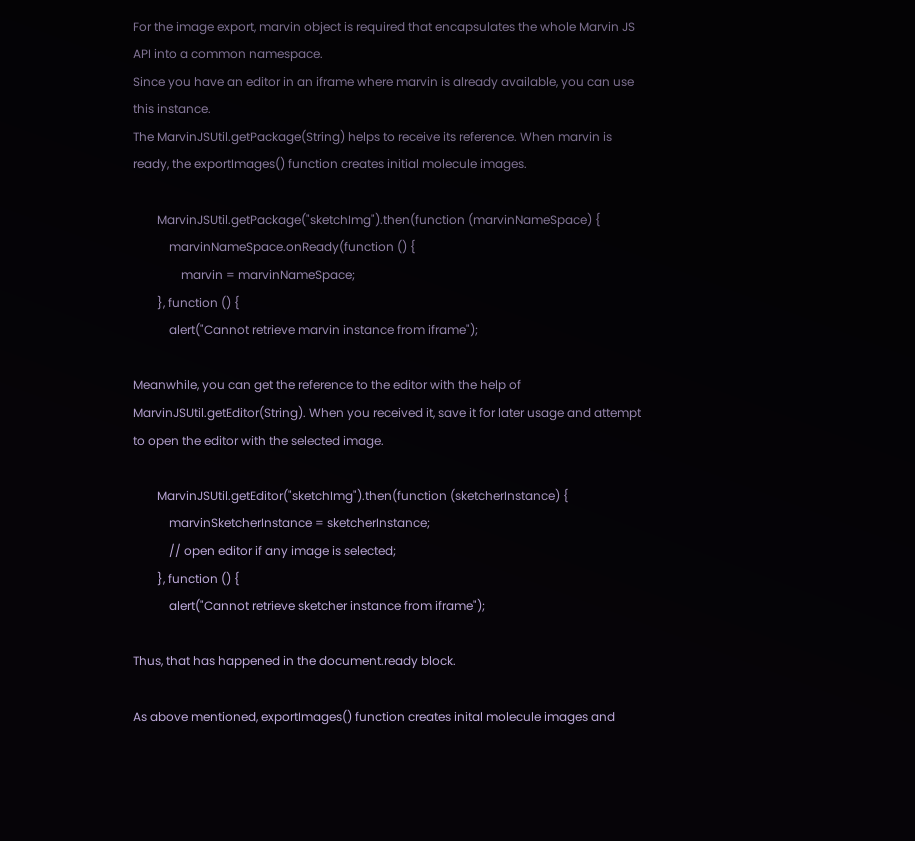For the image export, marvin object is required that encapsulates the whole Marvin JS API into a common namespace.
Since you have an editor in an iframe where marvin is already available, you can use this instance.
The MarvinJSUtil.getPackage(String) helps to receive its reference. When marvin is ready, the exportImages() function creates initial molecule images.

        MarvinJSUtil.getPackage("sketchImg").then(function (marvinNameSpace) {
            marvinNameSpace.onReady(function () {
                marvin = marvinNameSpace;
        }, function () {
            alert("Cannot retrieve marvin instance from iframe");

Meanwhile, you can get the reference to the editor with the help of MarvinJSUtil.getEditor(String). When you received it, save it for later usage and attempt to open the editor with the selected image.

        MarvinJSUtil.getEditor("sketchImg").then(function (sketcherInstance) {
            marvinSketcherInstance = sketcherInstance;
            // open editor if any image is selected;
        }, function () {
            alert("Cannot retrieve sketcher instance from iframe");

Thus, that has happened in the document.ready block.

As above mentioned, exportImages() function creates inital molecule images and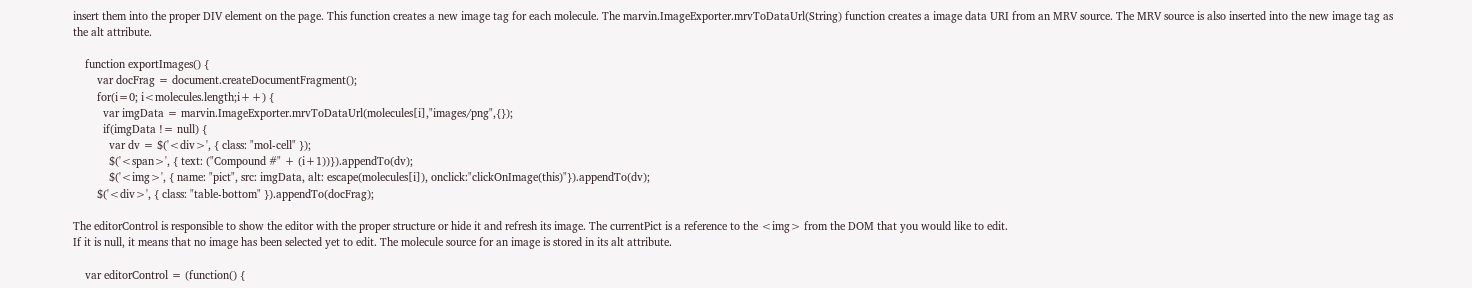insert them into the proper DIV element on the page. This function creates a new image tag for each molecule. The marvin.ImageExporter.mrvToDataUrl(String) function creates a image data URI from an MRV source. The MRV source is also inserted into the new image tag as the alt attribute.

    function exportImages() {
        var docFrag = document.createDocumentFragment();
        for(i=0; i<molecules.length;i++) {
          var imgData = marvin.ImageExporter.mrvToDataUrl(molecules[i],"images/png",{});
          if(imgData != null) {
            var dv = $('<div>', { class: "mol-cell" });
            $('<span>', { text: ("Compound #" + (i+1))}).appendTo(dv);
            $('<img>', { name: "pict", src: imgData, alt: escape(molecules[i]), onclick:"clickOnImage(this)"}).appendTo(dv);
        $('<div>', { class: "table-bottom" }).appendTo(docFrag);

The editorControl is responsible to show the editor with the proper structure or hide it and refresh its image. The currentPict is a reference to the <img> from the DOM that you would like to edit.
If it is null, it means that no image has been selected yet to edit. The molecule source for an image is stored in its alt attribute.

    var editorControl = (function() {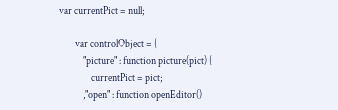var currentPict = null;

        var controlObject = {
            "picture" : function picture(pict) {
                currentPict = pict;
            ,"open" : function openEditor()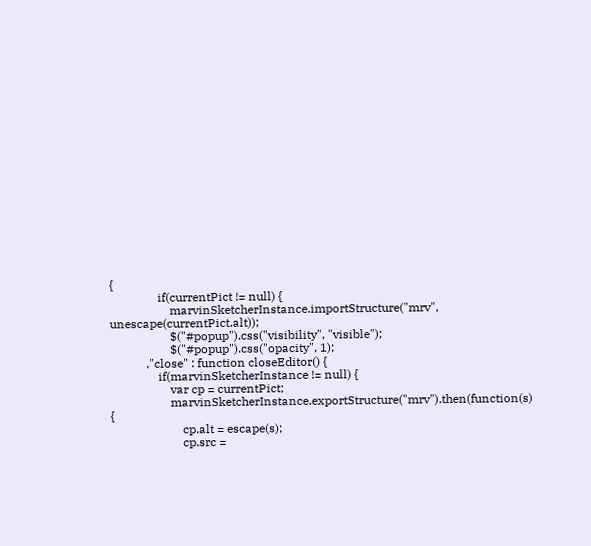{
                if(currentPict != null) {
                    marvinSketcherInstance.importStructure("mrv", unescape(currentPict.alt));
                    $("#popup").css("visibility", "visible");
                    $("#popup").css("opacity", 1);
            ,"close" : function closeEditor() {
                if(marvinSketcherInstance != null) {
                    var cp = currentPict;
                    marvinSketcherInstance.exportStructure("mrv").then(function(s) {
                        cp.alt = escape(s);
                        cp.src =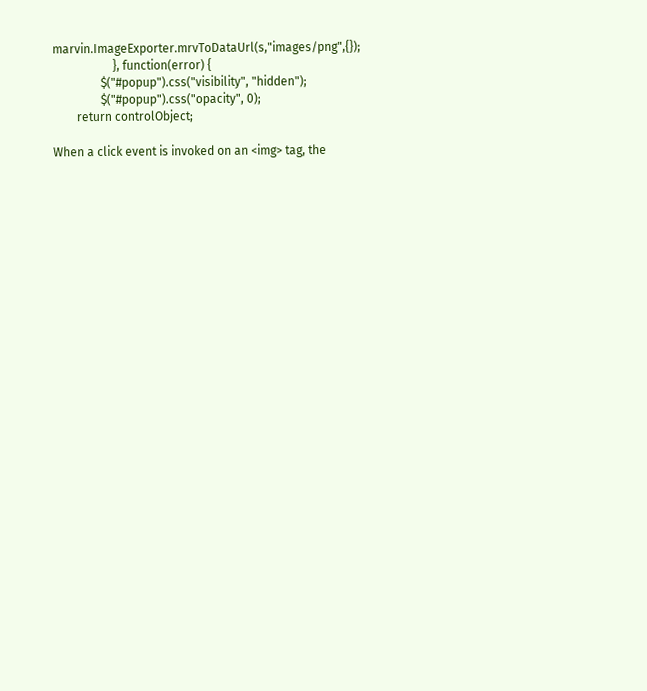marvin.ImageExporter.mrvToDataUrl(s,"images/png",{});
                    }, function(error) {
                $("#popup").css("visibility", "hidden");
                $("#popup").css("opacity", 0);
        return controlObject;

When a click event is invoked on an <img> tag, the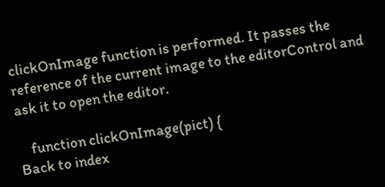clickOnImage function is performed. It passes the reference of the current image to the editorControl and ask it to open the editor.

    function clickOnImage(pict) {
Back to index